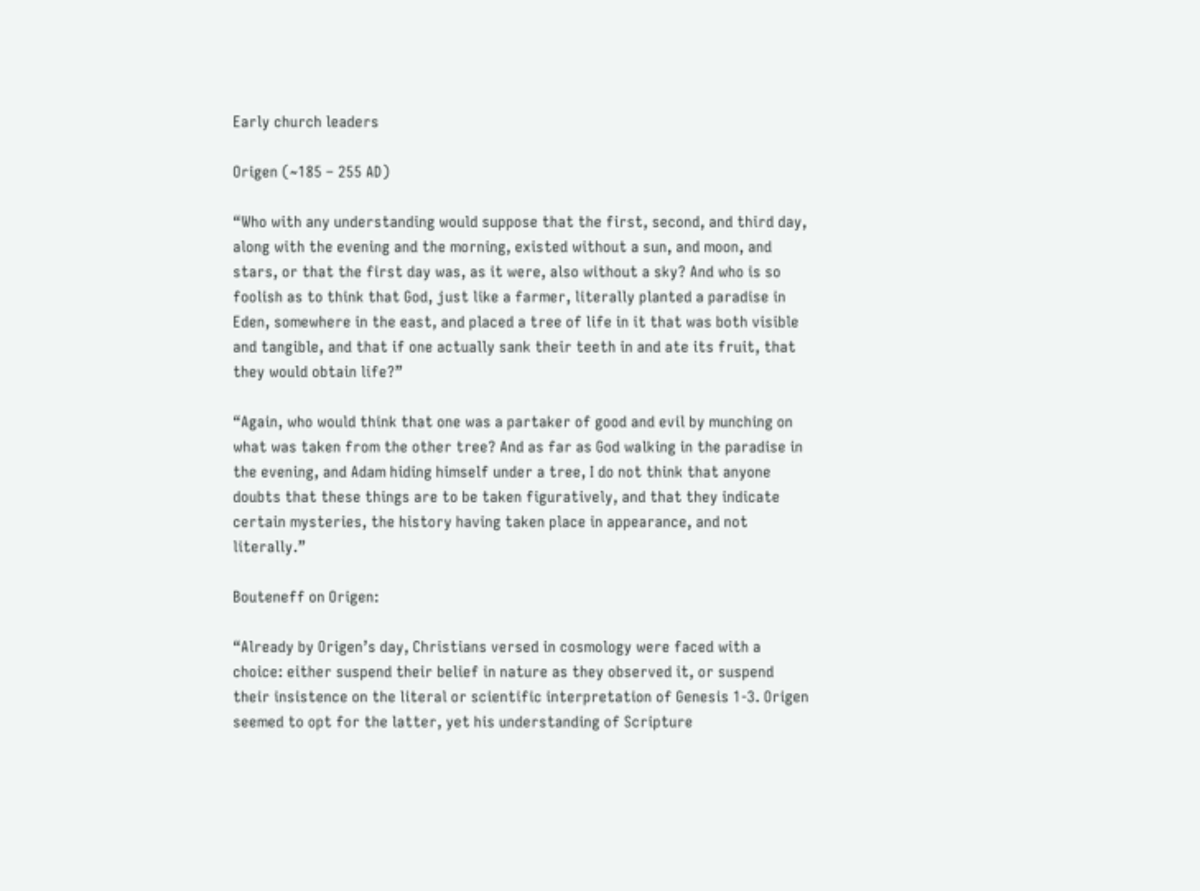Early church leaders

Origen (~185 – 255 AD)

“Who with any understanding would suppose that the first, second, and third day, along with the evening and the morning, existed without a sun, and moon, and stars, or that the first day was, as it were, also without a sky? And who is so foolish as to think that God, just like a farmer, literally planted a paradise in Eden, somewhere in the east, and placed a tree of life in it that was both visible and tangible, and that if one actually sank their teeth in and ate its fruit, that they would obtain life?”

“Again, who would think that one was a partaker of good and evil by munching on what was taken from the other tree? And as far as God walking in the paradise in the evening, and Adam hiding himself under a tree, I do not think that anyone doubts that these things are to be taken figuratively, and that they indicate certain mysteries, the history having taken place in appearance, and not literally.”

Bouteneff on Origen:

“Already by Origen’s day, Christians versed in cosmology were faced with a choice: either suspend their belief in nature as they observed it, or suspend their insistence on the literal or scientific interpretation of Genesis 1-3. Origen seemed to opt for the latter, yet his understanding of Scripture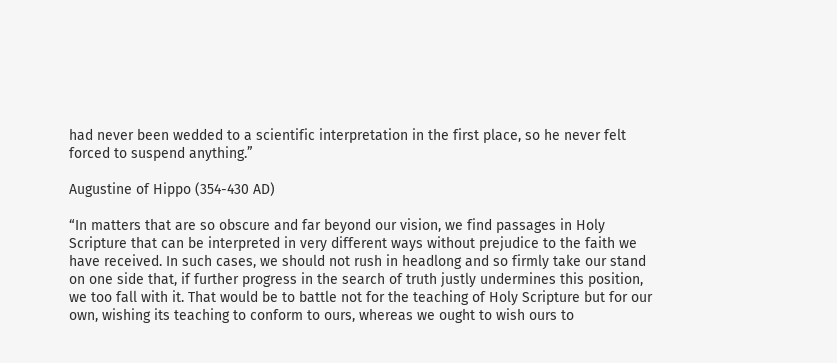had never been wedded to a scientific interpretation in the first place, so he never felt forced to suspend anything.”

Augustine of Hippo (354-430 AD)

“In matters that are so obscure and far beyond our vision, we find passages in Holy Scripture that can be interpreted in very different ways without prejudice to the faith we have received. In such cases, we should not rush in headlong and so firmly take our stand on one side that, if further progress in the search of truth justly undermines this position, we too fall with it. That would be to battle not for the teaching of Holy Scripture but for our own, wishing its teaching to conform to ours, whereas we ought to wish ours to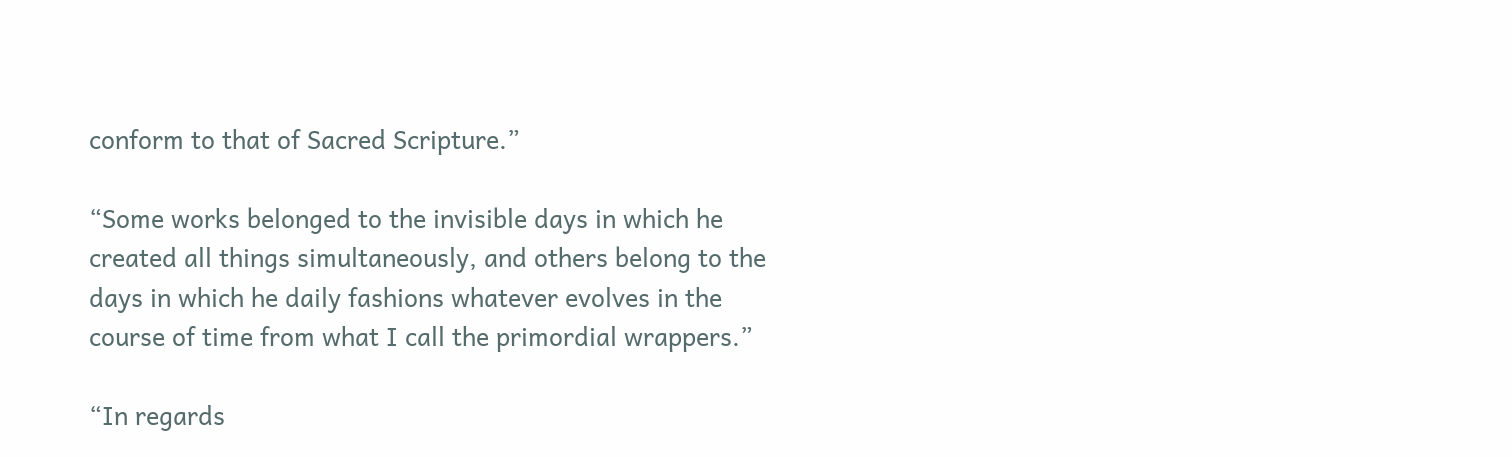conform to that of Sacred Scripture.”

“Some works belonged to the invisible days in which he created all things simultaneously, and others belong to the days in which he daily fashions whatever evolves in the course of time from what I call the primordial wrappers.”

“In regards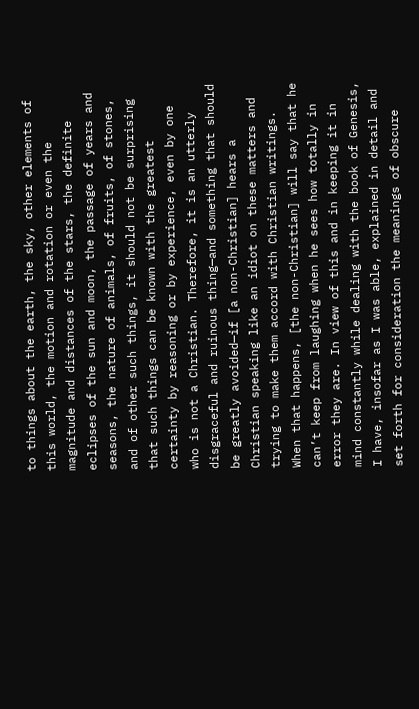to things about the earth, the sky, other elements of this world, the motion and rotation or even the magnitude and distances of the stars, the definite eclipses of the sun and moon, the passage of years and seasons, the nature of animals, of fruits, of stones, and of other such things, it should not be surprising that such things can be known with the greatest certainty by reasoning or by experience, even by one who is not a Christian. Therefore, it is an utterly disgraceful and ruinous thing—and something that should be greatly avoided—if [a non-Christian] hears a Christian speaking like an idiot on these matters and trying to make them accord with Christian writings. When that happens, [the non-Christian] will say that he can’t keep from laughing when he sees how totally in error they are. In view of this and in keeping it in mind constantly while dealing with the book of Genesis, I have, insofar as I was able, explained in detail and set forth for consideration the meanings of obscure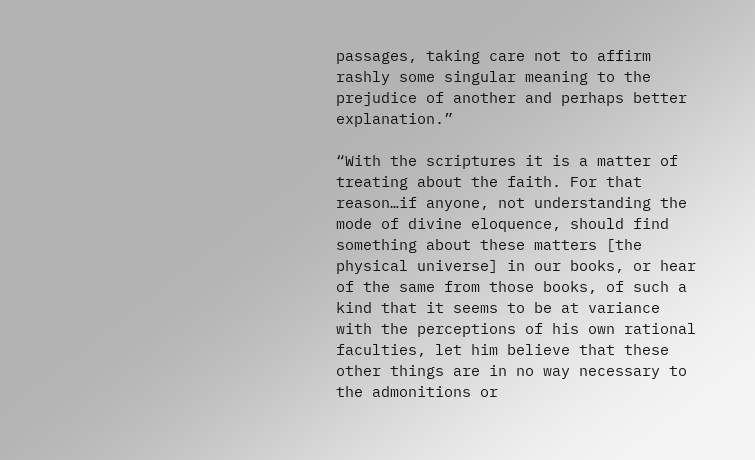passages, taking care not to affirm rashly some singular meaning to the prejudice of another and perhaps better explanation.”

“With the scriptures it is a matter of treating about the faith. For that reason…if anyone, not understanding the mode of divine eloquence, should find something about these matters [the physical universe] in our books, or hear of the same from those books, of such a kind that it seems to be at variance with the perceptions of his own rational faculties, let him believe that these other things are in no way necessary to the admonitions or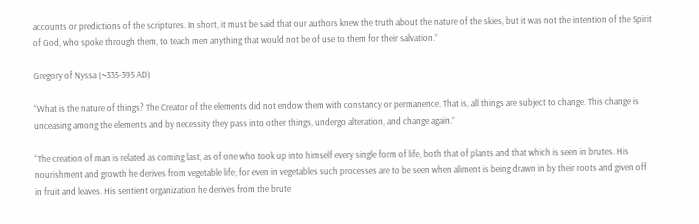accounts or predictions of the scriptures. In short, it must be said that our authors knew the truth about the nature of the skies, but it was not the intention of the Spirit of God, who spoke through them, to teach men anything that would not be of use to them for their salvation.”

Gregory of Nyssa (~335-395 AD)

“What is the nature of things? The Creator of the elements did not endow them with constancy or permanence. That is, all things are subject to change. This change is unceasing among the elements and by necessity they pass into other things, undergo alteration, and change again.”

“The creation of man is related as coming last, as of one who took up into himself every single form of life, both that of plants and that which is seen in brutes. His nourishment and growth he derives from vegetable life; for even in vegetables such processes are to be seen when aliment is being drawn in by their roots and given off in fruit and leaves. His sentient organization he derives from the brute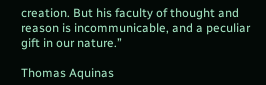creation. But his faculty of thought and reason is incommunicable, and a peculiar gift in our nature.”

Thomas Aquinas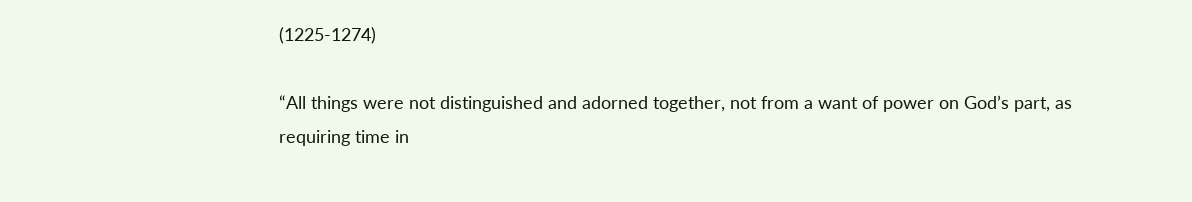(1225-1274)

“All things were not distinguished and adorned together, not from a want of power on God’s part, as requiring time in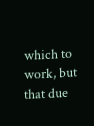which to work, but that due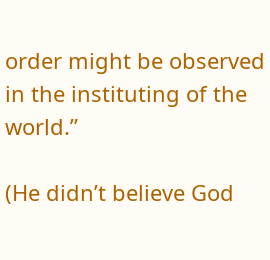order might be observed in the instituting of the world.”

(He didn’t believe God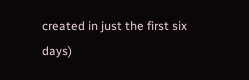created in just the first six days)